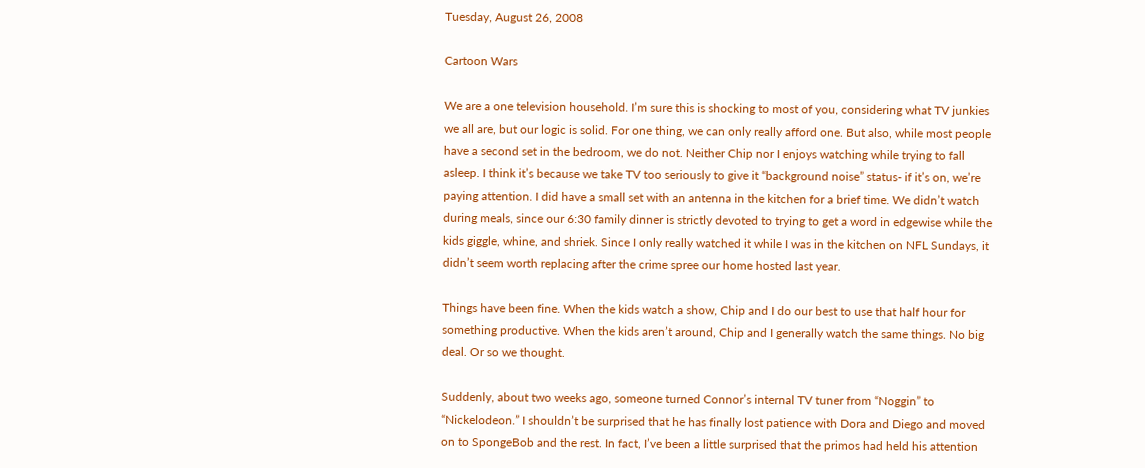Tuesday, August 26, 2008

Cartoon Wars

We are a one television household. I’m sure this is shocking to most of you, considering what TV junkies we all are, but our logic is solid. For one thing, we can only really afford one. But also, while most people have a second set in the bedroom, we do not. Neither Chip nor I enjoys watching while trying to fall asleep. I think it’s because we take TV too seriously to give it “background noise” status- if it’s on, we’re paying attention. I did have a small set with an antenna in the kitchen for a brief time. We didn’t watch during meals, since our 6:30 family dinner is strictly devoted to trying to get a word in edgewise while the kids giggle, whine, and shriek. Since I only really watched it while I was in the kitchen on NFL Sundays, it didn’t seem worth replacing after the crime spree our home hosted last year.

Things have been fine. When the kids watch a show, Chip and I do our best to use that half hour for something productive. When the kids aren’t around, Chip and I generally watch the same things. No big deal. Or so we thought.

Suddenly, about two weeks ago, someone turned Connor’s internal TV tuner from “Noggin” to “Nickelodeon.” I shouldn’t be surprised that he has finally lost patience with Dora and Diego and moved on to SpongeBob and the rest. In fact, I’ve been a little surprised that the primos had held his attention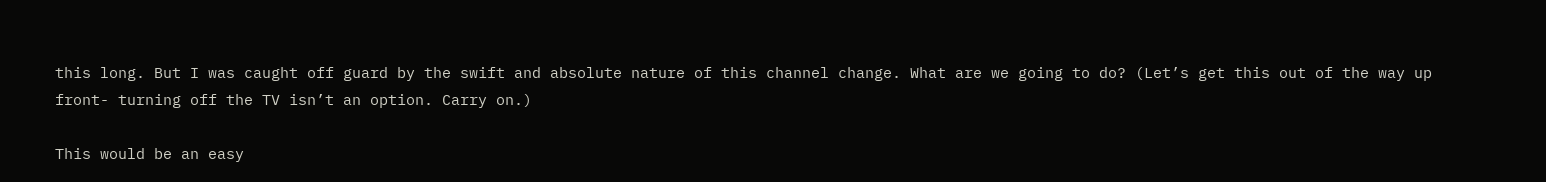this long. But I was caught off guard by the swift and absolute nature of this channel change. What are we going to do? (Let’s get this out of the way up front- turning off the TV isn’t an option. Carry on.)

This would be an easy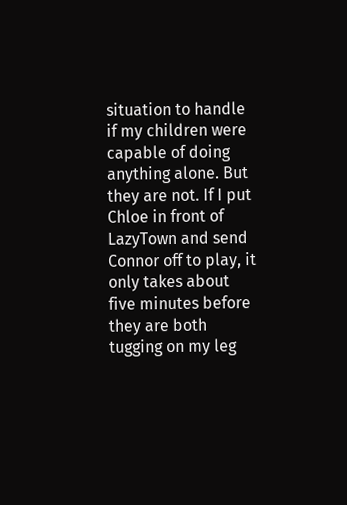situation to handle if my children were capable of doing anything alone. But they are not. If I put Chloe in front of LazyTown and send Connor off to play, it only takes about five minutes before they are both tugging on my leg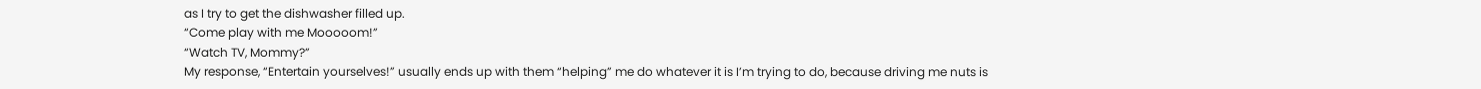as I try to get the dishwasher filled up.
“Come play with me Mooooom!”
“Watch TV, Mommy?”
My response, “Entertain yourselves!” usually ends up with them “helping” me do whatever it is I’m trying to do, because driving me nuts is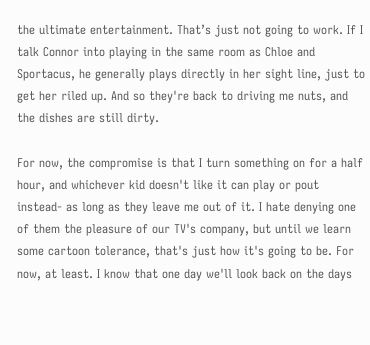the ultimate entertainment. That’s just not going to work. If I talk Connor into playing in the same room as Chloe and Sportacus, he generally plays directly in her sight line, just to get her riled up. And so they're back to driving me nuts, and the dishes are still dirty.

For now, the compromise is that I turn something on for a half hour, and whichever kid doesn't like it can play or pout instead- as long as they leave me out of it. I hate denying one of them the pleasure of our TV's company, but until we learn some cartoon tolerance, that's just how it's going to be. For now, at least. I know that one day we'll look back on the days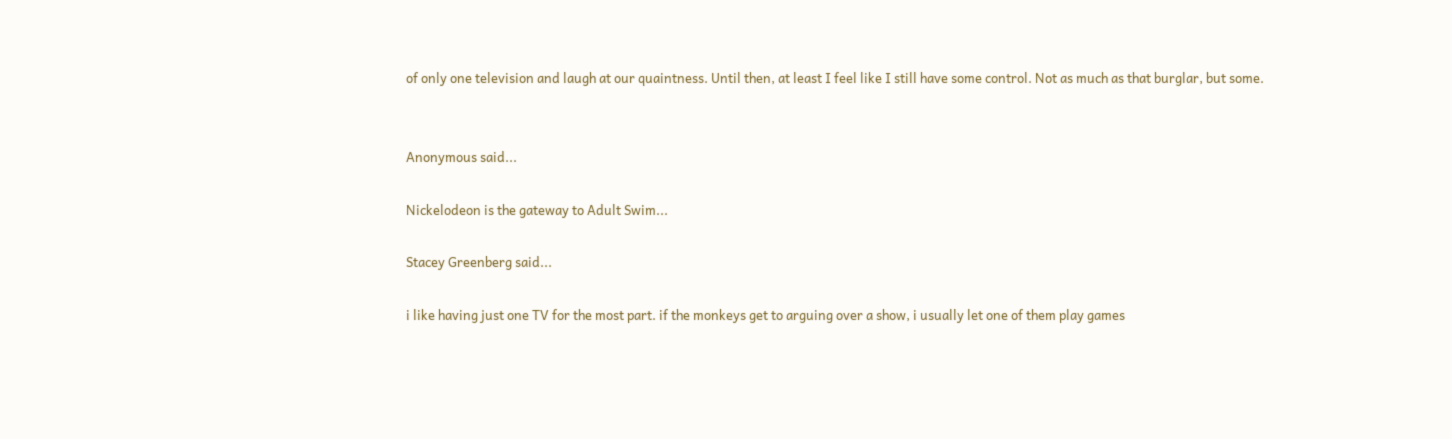of only one television and laugh at our quaintness. Until then, at least I feel like I still have some control. Not as much as that burglar, but some.


Anonymous said...

Nickelodeon is the gateway to Adult Swim...

Stacey Greenberg said...

i like having just one TV for the most part. if the monkeys get to arguing over a show, i usually let one of them play games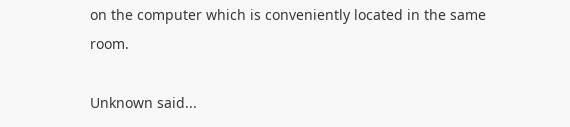on the computer which is conveniently located in the same room.

Unknown said...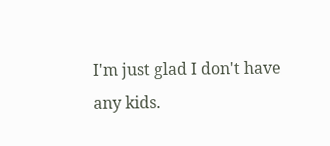I'm just glad I don't have any kids.